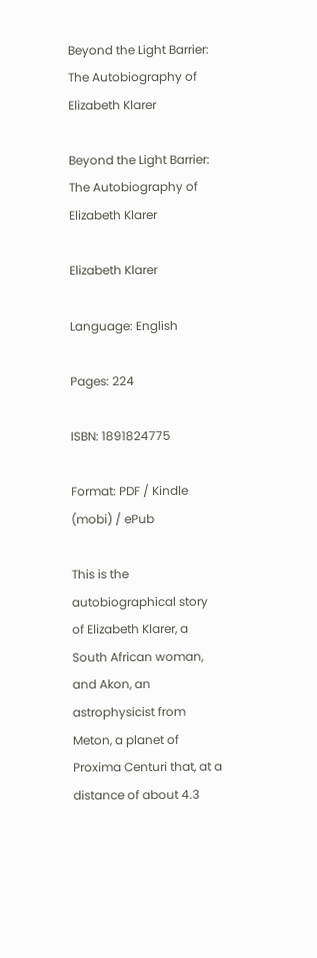Beyond the Light Barrier: The Autobiography of Elizabeth Klarer

Beyond the Light Barrier: The Autobiography of Elizabeth Klarer

Elizabeth Klarer

Language: English

Pages: 224

ISBN: 1891824775

Format: PDF / Kindle (mobi) / ePub

This is the autobiographical story of Elizabeth Klarer, a South African woman, and Akon, an astrophysicist from Meton, a planet of Proxima Centuri that, at a distance of about 4.3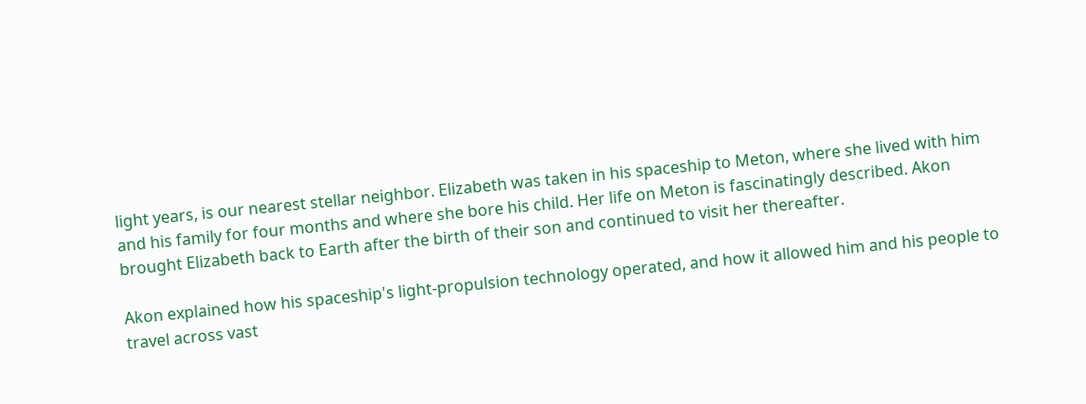light years, is our nearest stellar neighbor. Elizabeth was taken in his spaceship to Meton, where she lived with him and his family for four months and where she bore his child. Her life on Meton is fascinatingly described. Akon brought Elizabeth back to Earth after the birth of their son and continued to visit her thereafter.

Akon explained how his spaceship's light-propulsion technology operated, and how it allowed him and his people to travel across vast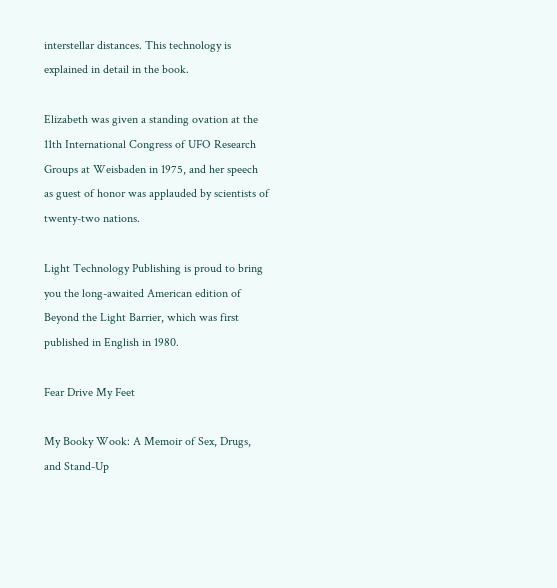interstellar distances. This technology is explained in detail in the book.

Elizabeth was given a standing ovation at the 11th International Congress of UFO Research Groups at Weisbaden in 1975, and her speech as guest of honor was applauded by scientists of twenty-two nations.

Light Technology Publishing is proud to bring you the long-awaited American edition of Beyond the Light Barrier, which was first published in English in 1980.

Fear Drive My Feet

My Booky Wook: A Memoir of Sex, Drugs, and Stand-Up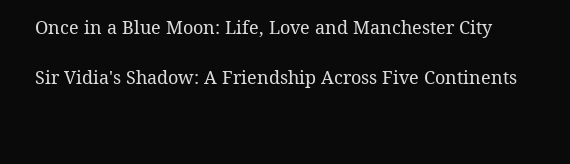Once in a Blue Moon: Life, Love and Manchester City

Sir Vidia's Shadow: A Friendship Across Five Continents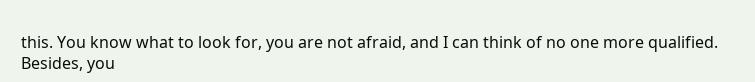this. You know what to look for, you are not afraid, and I can think of no one more qualified. Besides, you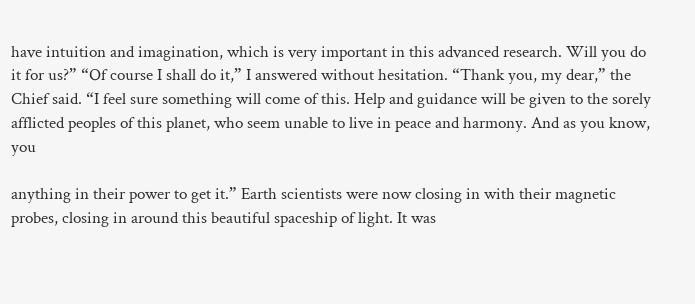have intuition and imagination, which is very important in this advanced research. Will you do it for us?” “Of course I shall do it,” I answered without hesitation. “Thank you, my dear,” the Chief said. “I feel sure something will come of this. Help and guidance will be given to the sorely afflicted peoples of this planet, who seem unable to live in peace and harmony. And as you know, you

anything in their power to get it.” Earth scientists were now closing in with their magnetic probes, closing in around this beautiful spaceship of light. It was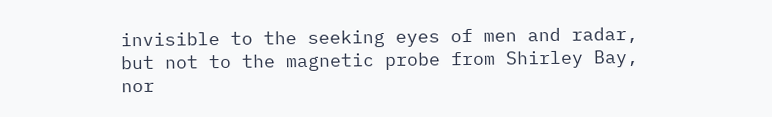invisible to the seeking eyes of men and radar, but not to the magnetic probe from Shirley Bay, nor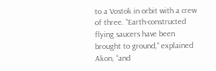to a Vostok in orbit with a crew of three. “Earth-constructed flying saucers have been brought to ground,” explained Akon, “and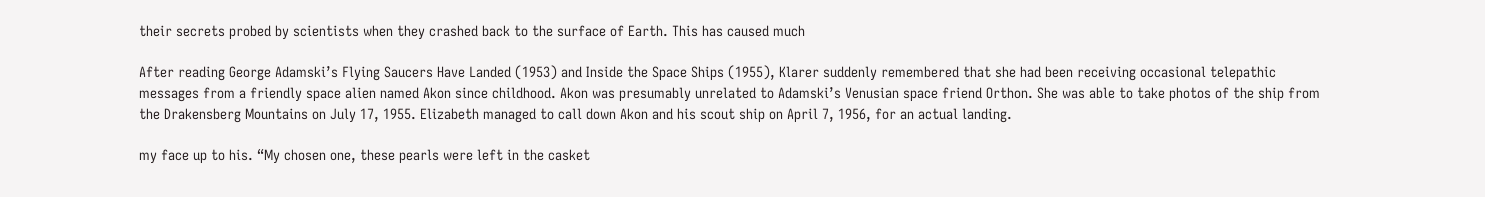their secrets probed by scientists when they crashed back to the surface of Earth. This has caused much

After reading George Adamski’s Flying Saucers Have Landed (1953) and Inside the Space Ships (1955), Klarer suddenly remembered that she had been receiving occasional telepathic messages from a friendly space alien named Akon since childhood. Akon was presumably unrelated to Adamski’s Venusian space friend Orthon. She was able to take photos of the ship from the Drakensberg Mountains on July 17, 1955. Elizabeth managed to call down Akon and his scout ship on April 7, 1956, for an actual landing.

my face up to his. “My chosen one, these pearls were left in the casket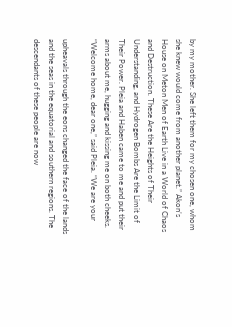by my mother. She left them for my chosen one, whom she knew would come from another planet.” Akon’s House on Meton Men of Earth Live in a World of Chaos and Destruction. These Are the Heights of Their Understanding, and Hydrogen Bombs Are the Limit of Their Power. Pleia and Haben came to me and put their arms about me, hugging and kissing me on both cheeks. “Welcome home, dear one,” said Pleia. “We are your

upheavals through the eons changed the face of the lands and the seas in the equatorial and southern regions. The descendants of these people are now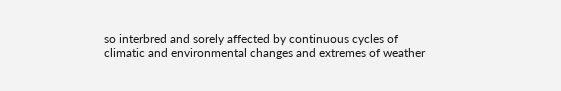so interbred and sorely affected by continuous cycles of climatic and environmental changes and extremes of weather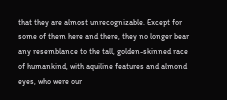that they are almost unrecognizable. Except for some of them here and there, they no longer bear any resemblance to the tall, golden-skinned race of humankind, with aquiline features and almond eyes, who were our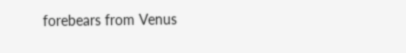forebears from Venus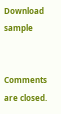Download sample


Comments are closed.